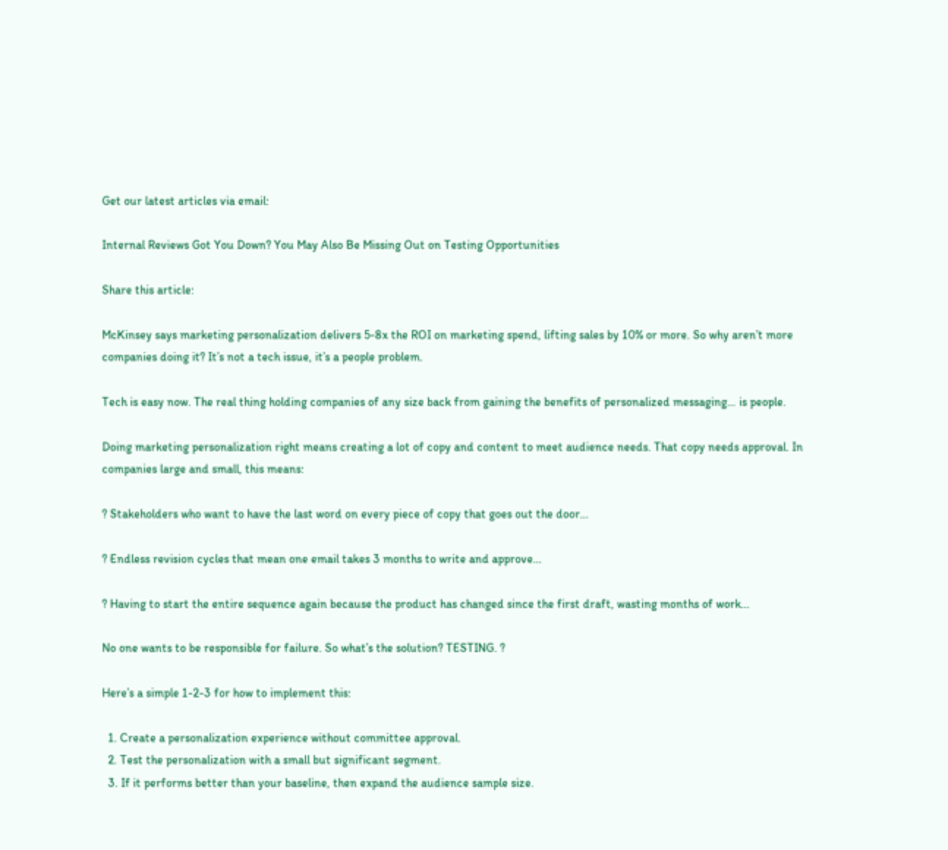Get our latest articles via email:

Internal Reviews Got You Down? You May Also Be Missing Out on Testing Opportunities

Share this article:

McKinsey says marketing personalization delivers 5-8x the ROI on marketing spend, lifting sales by 10% or more. So why aren’t more companies doing it? It’s not a tech issue, it’s a people problem.

Tech is easy now. The real thing holding companies of any size back from gaining the benefits of personalized messaging… is people.

Doing marketing personalization right means creating a lot of copy and content to meet audience needs. That copy needs approval. In companies large and small, this means:

? Stakeholders who want to have the last word on every piece of copy that goes out the door…

? Endless revision cycles that mean one email takes 3 months to write and approve…

? Having to start the entire sequence again because the product has changed since the first draft, wasting months of work…

No one wants to be responsible for failure. So what’s the solution? TESTING. ?

Here’s a simple 1-2-3 for how to implement this:

  1. Create a personalization experience without committee approval.
  2. Test the personalization with a small but significant segment.
  3. If it performs better than your baseline, then expand the audience sample size.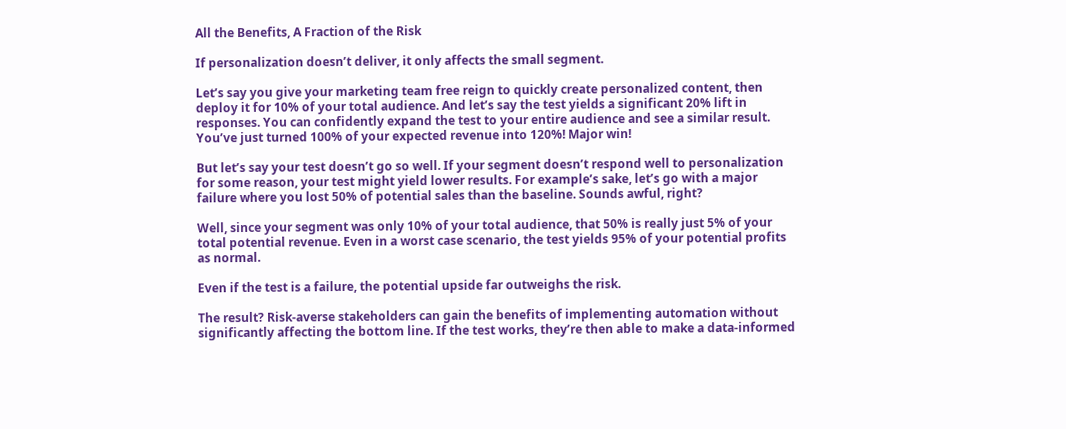All the Benefits, A Fraction of the Risk

If personalization doesn’t deliver, it only affects the small segment.

Let’s say you give your marketing team free reign to quickly create personalized content, then deploy it for 10% of your total audience. And let’s say the test yields a significant 20% lift in responses. You can confidently expand the test to your entire audience and see a similar result. You’ve just turned 100% of your expected revenue into 120%! Major win!

But let’s say your test doesn’t go so well. If your segment doesn’t respond well to personalization for some reason, your test might yield lower results. For example’s sake, let’s go with a major failure where you lost 50% of potential sales than the baseline. Sounds awful, right?

Well, since your segment was only 10% of your total audience, that 50% is really just 5% of your total potential revenue. Even in a worst case scenario, the test yields 95% of your potential profits as normal.

Even if the test is a failure, the potential upside far outweighs the risk.

The result? Risk-averse stakeholders can gain the benefits of implementing automation without significantly affecting the bottom line. If the test works, they’re then able to make a data-informed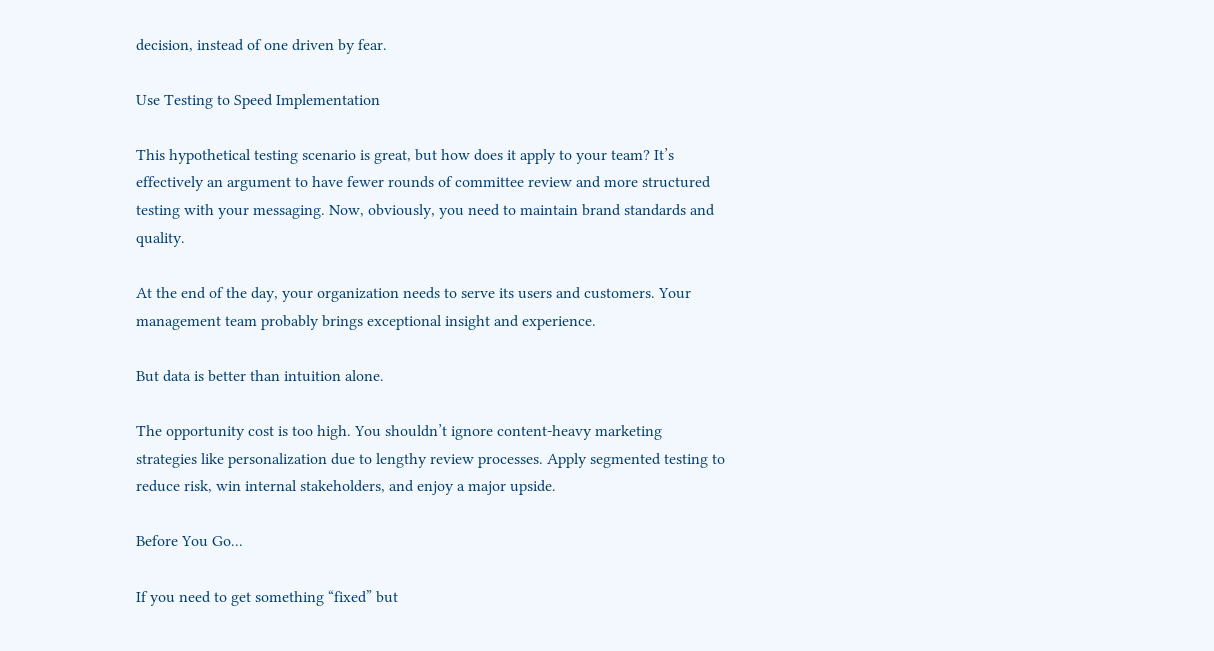decision, instead of one driven by fear.

Use Testing to Speed Implementation

This hypothetical testing scenario is great, but how does it apply to your team? It’s effectively an argument to have fewer rounds of committee review and more structured testing with your messaging. Now, obviously, you need to maintain brand standards and quality.

At the end of the day, your organization needs to serve its users and customers. Your management team probably brings exceptional insight and experience.

But data is better than intuition alone.

The opportunity cost is too high. You shouldn’t ignore content-heavy marketing strategies like personalization due to lengthy review processes. Apply segmented testing to reduce risk, win internal stakeholders, and enjoy a major upside.

Before You Go...

If you need to get something “fixed” but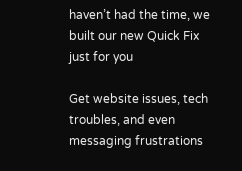haven’t had the time, we built our new Quick Fix just for you

Get website issues, tech troubles, and even messaging frustrations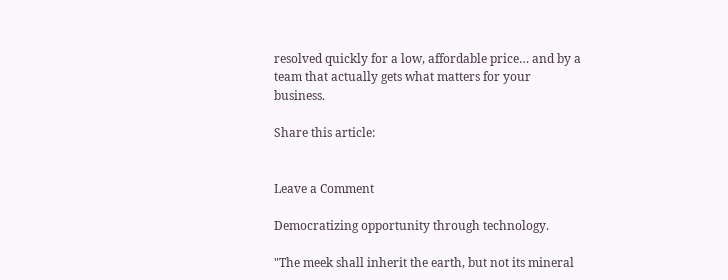resolved quickly for a low, affordable price… and by a team that actually gets what matters for your business.

Share this article:


Leave a Comment

Democratizing opportunity through technology.

"The meek shall inherit the earth, but not its mineral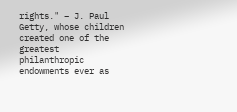rights." – J. Paul Getty, whose children created one of the greatest philanthropic endowments ever as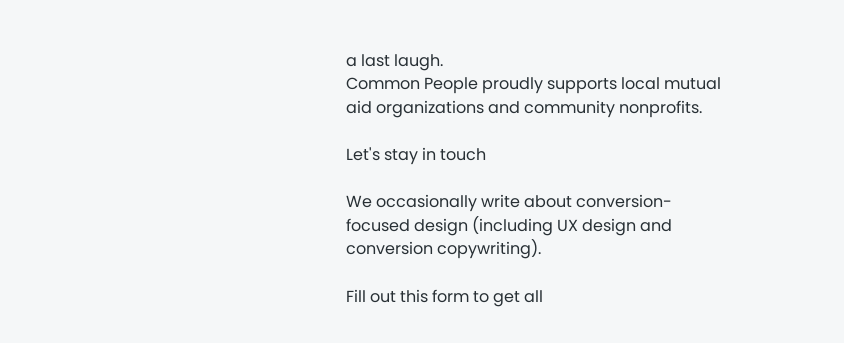a last laugh.
Common People proudly supports local mutual aid organizations and community nonprofits.

Let's stay in touch

We occasionally write about conversion-focused design (including UX design and conversion copywriting).

Fill out this form to get all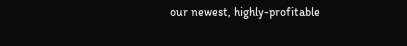our newest, highly-profitable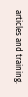articles and training.